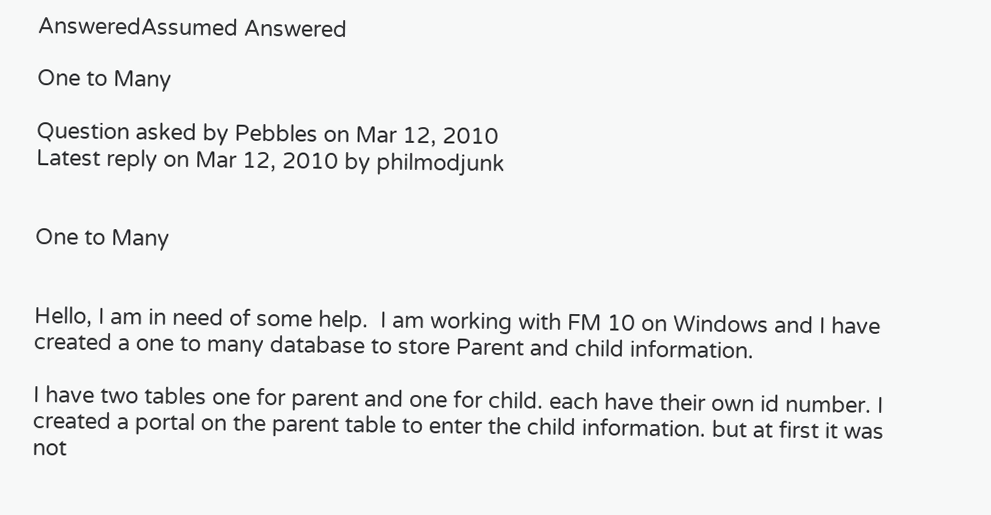AnsweredAssumed Answered

One to Many

Question asked by Pebbles on Mar 12, 2010
Latest reply on Mar 12, 2010 by philmodjunk


One to Many


Hello, I am in need of some help.  I am working with FM 10 on Windows and I have created a one to many database to store Parent and child information.

I have two tables one for parent and one for child. each have their own id number. I created a portal on the parent table to enter the child information. but at first it was not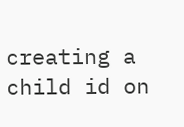creating a child id on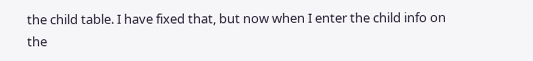the child table. I have fixed that, but now when I enter the child info on the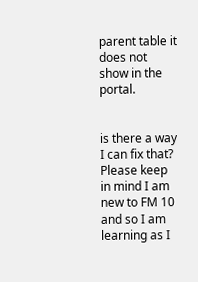parent table it does not show in the portal.


is there a way I can fix that? Please keep in mind I am new to FM 10 and so I am learning as I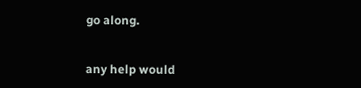go along.


any help would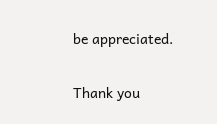be appreciated.

Thank you